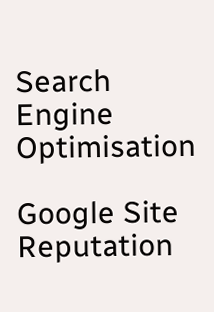Search Engine Optimisation

Google Site Reputation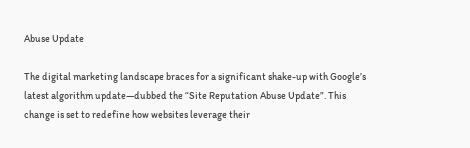Abuse Update

The digital marketing landscape braces for a significant shake-up with Google’s latest algorithm update—dubbed the “Site Reputation Abuse Update”. This change is set to redefine how websites leverage their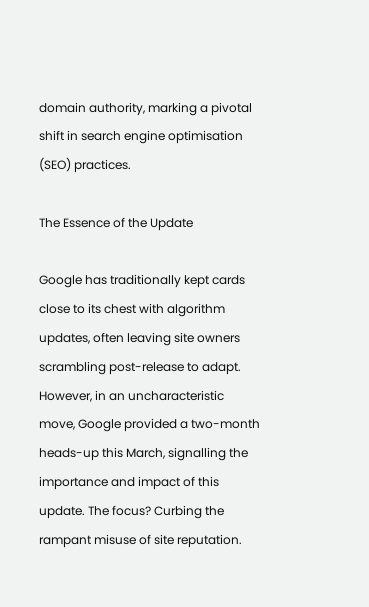domain authority, marking a pivotal shift in search engine optimisation (SEO) practices.

The Essence of the Update

Google has traditionally kept cards close to its chest with algorithm updates, often leaving site owners scrambling post-release to adapt. However, in an uncharacteristic move, Google provided a two-month heads-up this March, signalling the importance and impact of this update. The focus? Curbing the rampant misuse of site reputation.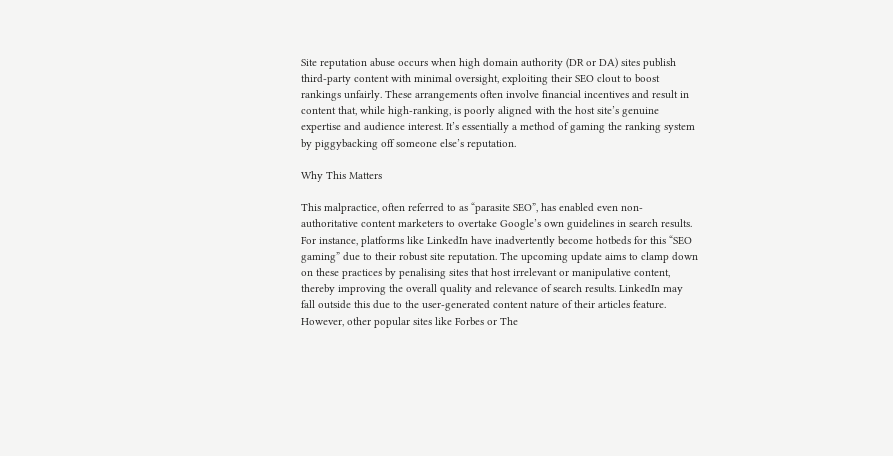Site reputation abuse occurs when high domain authority (DR or DA) sites publish third-party content with minimal oversight, exploiting their SEO clout to boost rankings unfairly. These arrangements often involve financial incentives and result in content that, while high-ranking, is poorly aligned with the host site’s genuine expertise and audience interest. It’s essentially a method of gaming the ranking system by piggybacking off someone else’s reputation.

Why This Matters

This malpractice, often referred to as “parasite SEO”, has enabled even non-authoritative content marketers to overtake Google’s own guidelines in search results. For instance, platforms like LinkedIn have inadvertently become hotbeds for this “SEO gaming” due to their robust site reputation. The upcoming update aims to clamp down on these practices by penalising sites that host irrelevant or manipulative content, thereby improving the overall quality and relevance of search results. LinkedIn may fall outside this due to the user-generated content nature of their articles feature. However, other popular sites like Forbes or The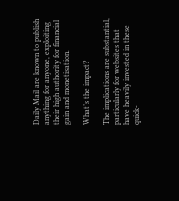Daily Mail are known to publish anything for anyone, exploiting their high authority for financial gain and monetisation.

What’s the impact?

The implications are substantial, particularly for websites that have heavily invested in these quick-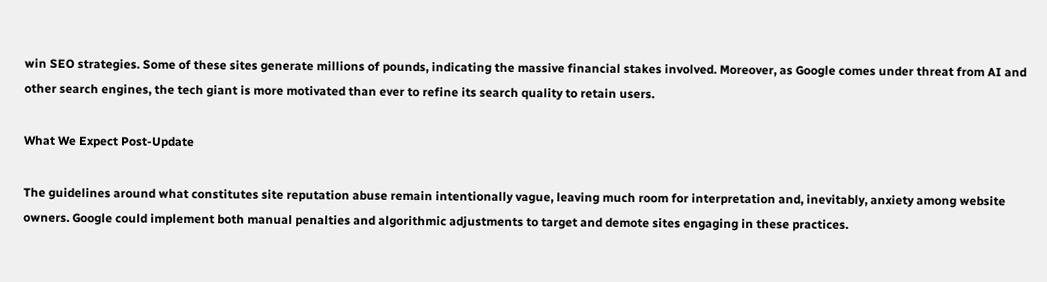win SEO strategies. Some of these sites generate millions of pounds, indicating the massive financial stakes involved. Moreover, as Google comes under threat from AI and other search engines, the tech giant is more motivated than ever to refine its search quality to retain users.

What We Expect Post-Update

The guidelines around what constitutes site reputation abuse remain intentionally vague, leaving much room for interpretation and, inevitably, anxiety among website owners. Google could implement both manual penalties and algorithmic adjustments to target and demote sites engaging in these practices.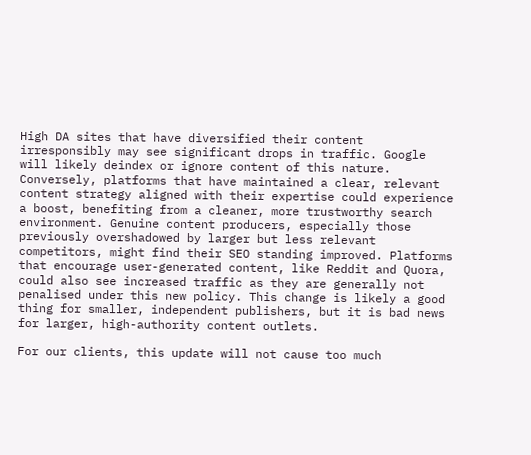High DA sites that have diversified their content irresponsibly may see significant drops in traffic. Google will likely deindex or ignore content of this nature. Conversely, platforms that have maintained a clear, relevant content strategy aligned with their expertise could experience a boost, benefiting from a cleaner, more trustworthy search environment. Genuine content producers, especially those previously overshadowed by larger but less relevant competitors, might find their SEO standing improved. Platforms that encourage user-generated content, like Reddit and Quora, could also see increased traffic as they are generally not penalised under this new policy. This change is likely a good thing for smaller, independent publishers, but it is bad news for larger, high-authority content outlets.

For our clients, this update will not cause too much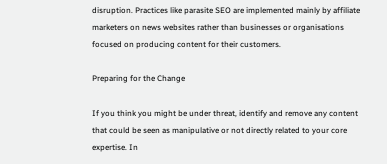disruption. Practices like parasite SEO are implemented mainly by affiliate marketers on news websites rather than businesses or organisations focused on producing content for their customers.

Preparing for the Change

If you think you might be under threat, identify and remove any content that could be seen as manipulative or not directly related to your core expertise. In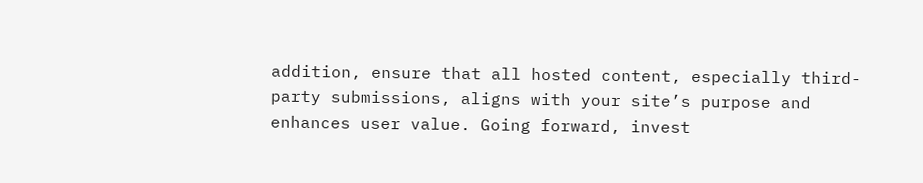addition, ensure that all hosted content, especially third-party submissions, aligns with your site’s purpose and enhances user value. Going forward, invest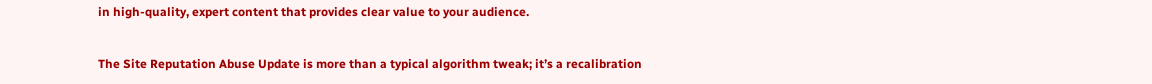in high-quality, expert content that provides clear value to your audience.


The Site Reputation Abuse Update is more than a typical algorithm tweak; it’s a recalibration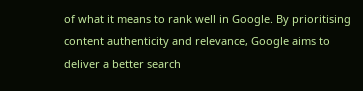of what it means to rank well in Google. By prioritising content authenticity and relevance, Google aims to deliver a better search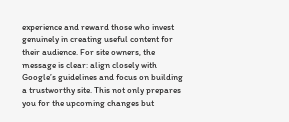experience and reward those who invest genuinely in creating useful content for their audience. For site owners, the message is clear: align closely with Google’s guidelines and focus on building a trustworthy site. This not only prepares you for the upcoming changes but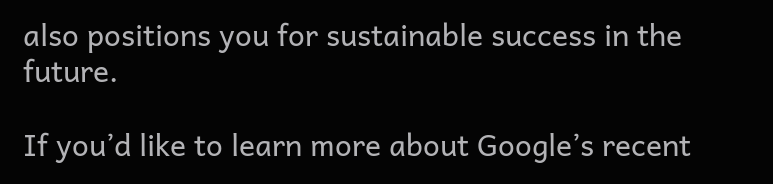also positions you for sustainable success in the future.

If you’d like to learn more about Google’s recent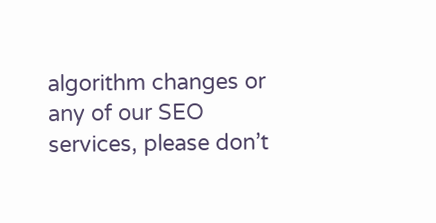algorithm changes or any of our SEO services, please don’t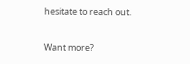hesitate to reach out.

Want more?